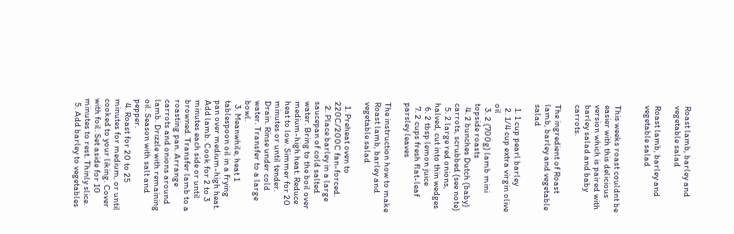Roast lamb, barley and vegetable salad

Roast lamb, barley and vegetable salad


This weeks roast couldnt be easier with this delicious version which is paired with barley salad and baby carrots.

The ingredient of Roast lamb, barley and vegetable salad

  1. 1 cup pearl barley
  2. 1/4 cup extra virgin olive oil
  3. 2 (700g) lamb mini topside roasts
  4. 2 bunches Dutch (baby) carrots, scrubbed (see note)
  5. 2 large red onions, halved, cut into thin wedges
  6. 2 tbsp lemon juice
  7. 2 cups fresh flat-leaf parsley leaves

The instruction how to make Roast lamb, barley and vegetable salad

  1. Preheat oven to 220C/200C fan-forced.
  2. Place barley in a large saucepan of cold salted water. Bring to the boil over medium-high heat. Reduce heat to low. Simmer for 20 minutes or until tender. Drain. Rinse under cold water. Transfer to a large bowl.
  3. Meanwhile, heat 1 tablespoon oil in a frying pan over medium-high heat. Add lamb. Cook for 2 to 3 minutes each side or until browned. Transfer lamb to a roasting pan. Arrange carrots and onions around lamb. Drizzle with remaining oil. Season with salt and pepper.
  4. Roast for 20 to 25 minutes for medium, or until cooked to your liking. Cover with foil. Set aside for 10 minutes to rest. Thinly slice.
  5. Add barley to vegetables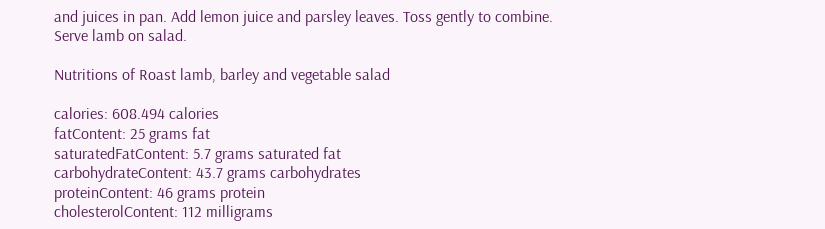and juices in pan. Add lemon juice and parsley leaves. Toss gently to combine. Serve lamb on salad.

Nutritions of Roast lamb, barley and vegetable salad

calories: 608.494 calories
fatContent: 25 grams fat
saturatedFatContent: 5.7 grams saturated fat
carbohydrateContent: 43.7 grams carbohydrates
proteinContent: 46 grams protein
cholesterolContent: 112 milligrams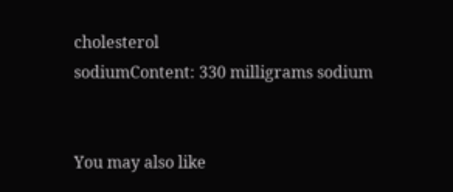cholesterol
sodiumContent: 330 milligrams sodium


You may also like